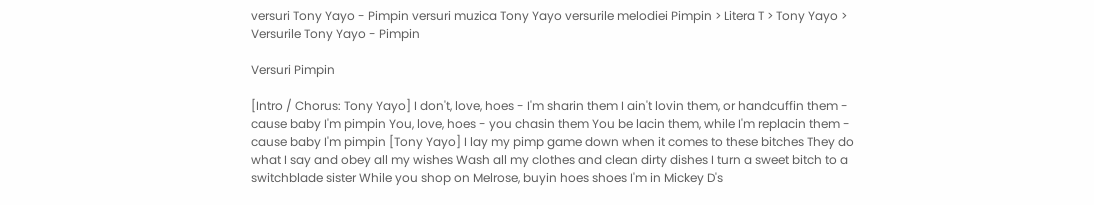versuri Tony Yayo - Pimpin versuri muzica Tony Yayo versurile melodiei Pimpin > Litera T > Tony Yayo > Versurile Tony Yayo - Pimpin

Versuri Pimpin

[Intro / Chorus: Tony Yayo] I don't, love, hoes - I'm sharin them I ain't lovin them, or handcuffin them - cause baby I'm pimpin You, love, hoes - you chasin them You be lacin them, while I'm replacin them - cause baby I'm pimpin [Tony Yayo] I lay my pimp game down when it comes to these bitches They do what I say and obey all my wishes Wash all my clothes and clean dirty dishes I turn a sweet bitch to a switchblade sister While you shop on Melrose, buyin hoes shoes I'm in Mickey D's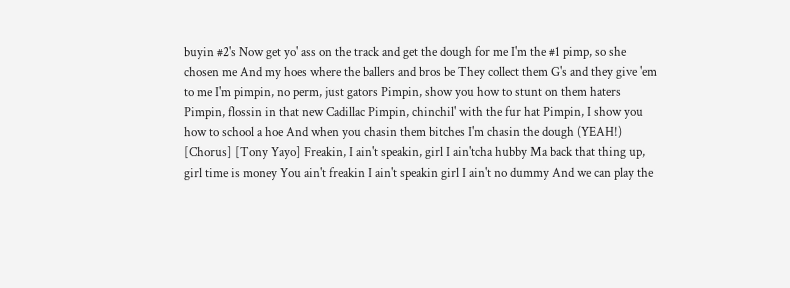buyin #2's Now get yo' ass on the track and get the dough for me I'm the #1 pimp, so she chosen me And my hoes where the ballers and bros be They collect them G's and they give 'em to me I'm pimpin, no perm, just gators Pimpin, show you how to stunt on them haters Pimpin, flossin in that new Cadillac Pimpin, chinchil' with the fur hat Pimpin, I show you how to school a hoe And when you chasin them bitches I'm chasin the dough (YEAH!) [Chorus] [Tony Yayo] Freakin, I ain't speakin, girl I ain'tcha hubby Ma back that thing up, girl time is money You ain't freakin I ain't speakin girl I ain't no dummy And we can play the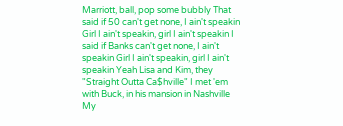Marriott, ball, pop some bubbly That said if 50 can't get none, I ain't speakin Girl I ain't speakin, girl I ain't speakin I said if Banks can't get none, I ain't speakin Girl I ain't speakin, girl I ain't speakin Yeah Lisa and Kim, they "Straight Outta Ca$hville" I met 'em with Buck, in his mansion in Nashville My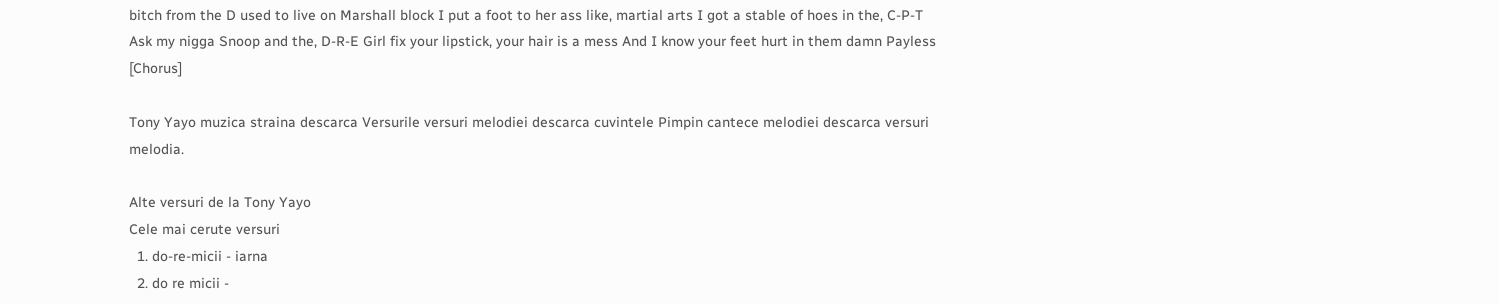bitch from the D used to live on Marshall block I put a foot to her ass like, martial arts I got a stable of hoes in the, C-P-T Ask my nigga Snoop and the, D-R-E Girl fix your lipstick, your hair is a mess And I know your feet hurt in them damn Payless [Chorus]

Tony Yayo muzica straina descarca Versurile versuri melodiei descarca cuvintele Pimpin cantece melodiei descarca versuri melodia.

Alte versuri de la Tony Yayo
Cele mai cerute versuri
  1. do-re-micii - iarna
  2. do re micii -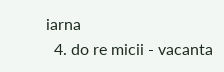iarna
  4. do re micii - vacanta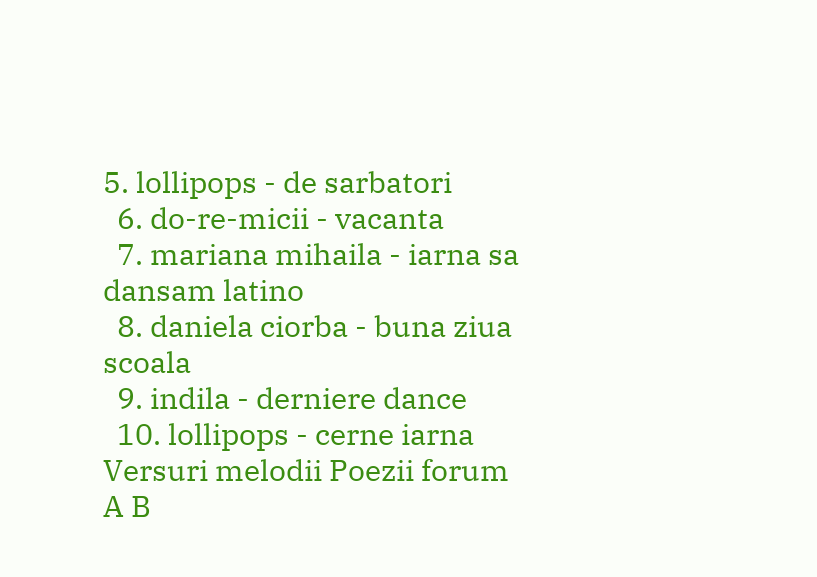5. lollipops - de sarbatori
  6. do-re-micii - vacanta
  7. mariana mihaila - iarna sa dansam latino
  8. daniela ciorba - buna ziua scoala
  9. indila - derniere dance
  10. lollipops - cerne iarna
Versuri melodii Poezii forum
A B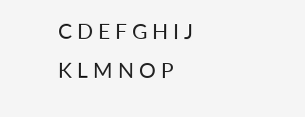C D E F G H I J K L M N O P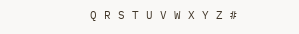Q R S T U V W X Y Z #